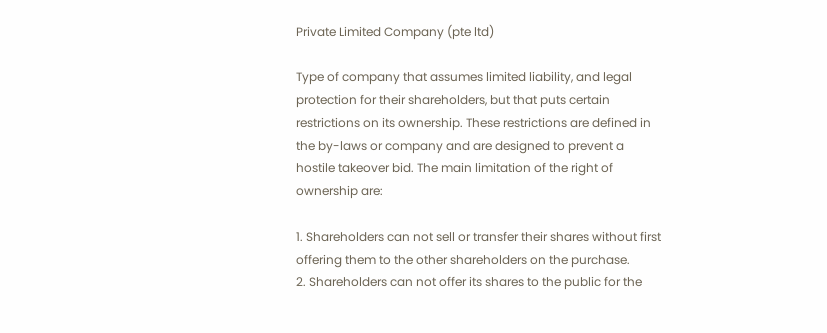Private Limited Company (pte ltd)

Type of company that assumes limited liability, and legal protection for their shareholders, but that puts certain restrictions on its ownership. These restrictions are defined in the by-laws or company and are designed to prevent a hostile takeover bid. The main limitation of the right of ownership are:

1. Shareholders can not sell or transfer their shares without first offering them to the other shareholders on the purchase.
2. Shareholders can not offer its shares to the public for the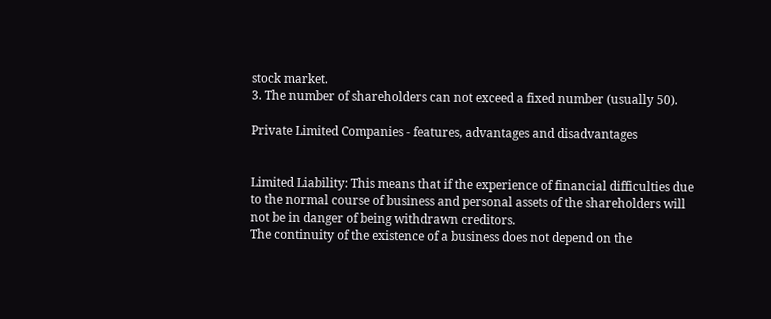stock market.
3. The number of shareholders can not exceed a fixed number (usually 50).

Private Limited Companies - features, advantages and disadvantages


Limited Liability: This means that if the experience of financial difficulties due to the normal course of business and personal assets of the shareholders will not be in danger of being withdrawn creditors.
The continuity of the existence of a business does not depend on the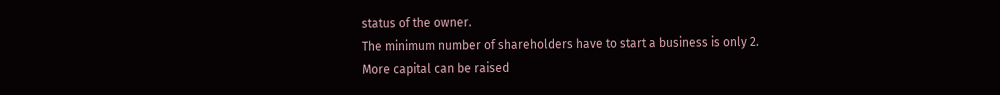status of the owner.
The minimum number of shareholders have to start a business is only 2.
More capital can be raised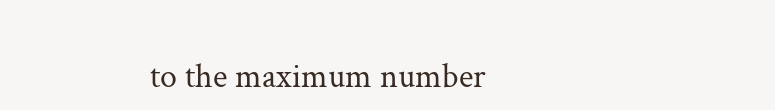to the maximum number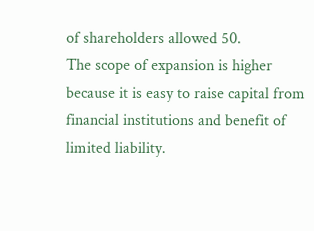of shareholders allowed 50.
The scope of expansion is higher because it is easy to raise capital from financial institutions and benefit of limited liability.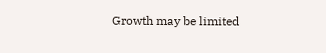Growth may be limited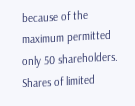because of the maximum permitted only 50 shareholders.
Shares of limited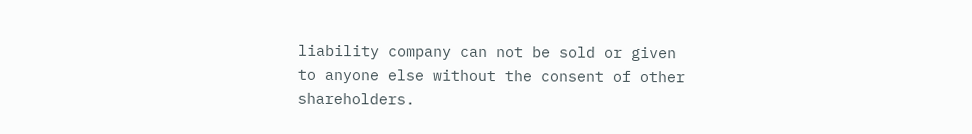liability company can not be sold or given to anyone else without the consent of other shareholders.